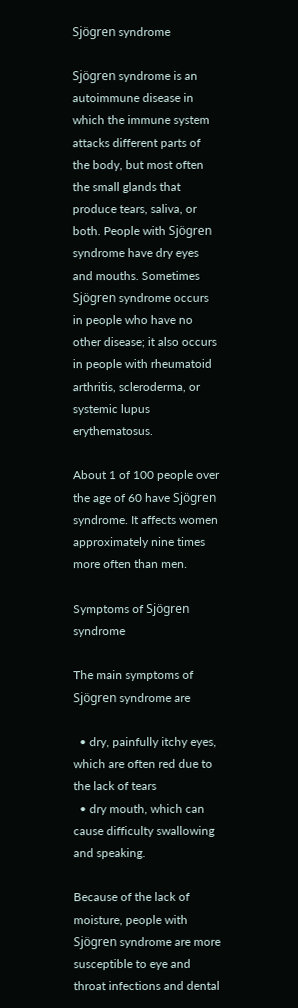Sjögren syndrome

Sjögren syndrome is an autoimmune disease in which the immune system attacks different parts of the body, but most often the small glands that produce tears, saliva, or both. People with Sjögren syndrome have dry eyes and mouths. Sometimes Sjögren syndrome occurs in people who have no other disease; it also occurs in people with rheumatoid arthritis, scleroderma, or systemic lupus erythematosus.

About 1 of 100 people over the age of 60 have Sjögren syndrome. It affects women approximately nine times more often than men.

Symptoms of Sjögren syndrome

The main symptoms of Sjögren syndrome are

  • dry, painfully itchy eyes, which are often red due to the lack of tears
  • dry mouth, which can cause difficulty swallowing and speaking.

Because of the lack of moisture, people with Sjögren syndrome are more susceptible to eye and throat infections and dental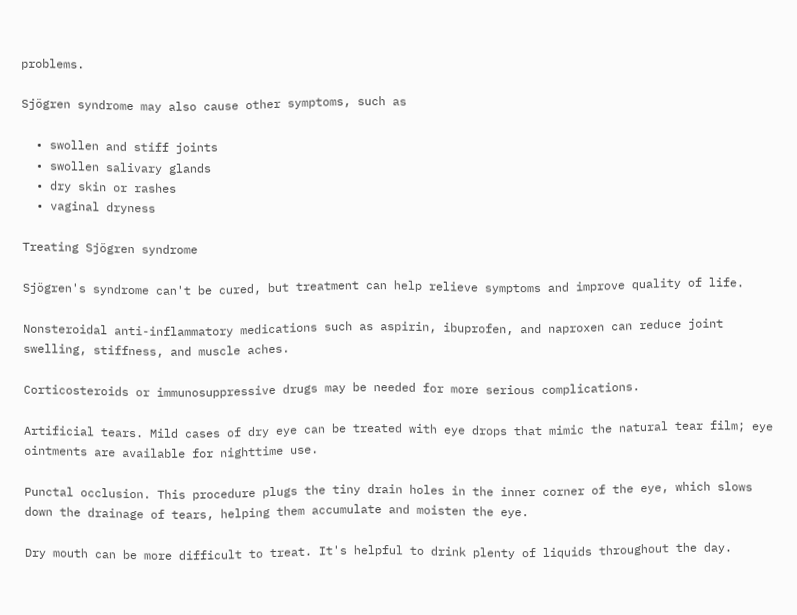problems.

Sjögren syndrome may also cause other symptoms, such as

  • swollen and stiff joints
  • swollen salivary glands
  • dry skin or rashes
  • vaginal dryness

Treating Sjögren syndrome

Sjögren's syndrome can't be cured, but treatment can help relieve symptoms and improve quality of life.

Nonsteroidal anti-inflammatory medications such as aspirin, ibuprofen, and naproxen can reduce joint swelling, stiffness, and muscle aches.

Corticosteroids or immunosuppressive drugs may be needed for more serious complications.

Artificial tears. Mild cases of dry eye can be treated with eye drops that mimic the natural tear film; eye ointments are available for nighttime use.

Punctal occlusion. This procedure plugs the tiny drain holes in the inner corner of the eye, which slows down the drainage of tears, helping them accumulate and moisten the eye.

Dry mouth can be more difficult to treat. It's helpful to drink plenty of liquids throughout the day.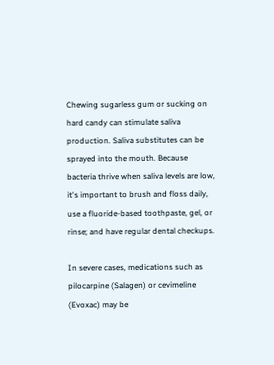Chewing sugarless gum or sucking on hard candy can stimulate saliva production. Saliva substitutes can be sprayed into the mouth. Because bacteria thrive when saliva levels are low, it's important to brush and floss daily, use a fluoride-based toothpaste, gel, or rinse; and have regular dental checkups.

In severe cases, medications such as pilocarpine (Salagen) or cevimeline (Evoxac) may be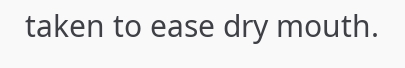taken to ease dry mouth.